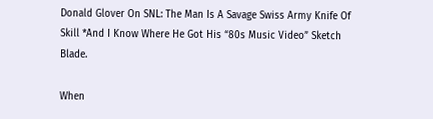Donald Glover On SNL: The Man Is A Savage Swiss Army Knife Of Skill *And I Know Where He Got His “80s Music Video” Sketch Blade.

When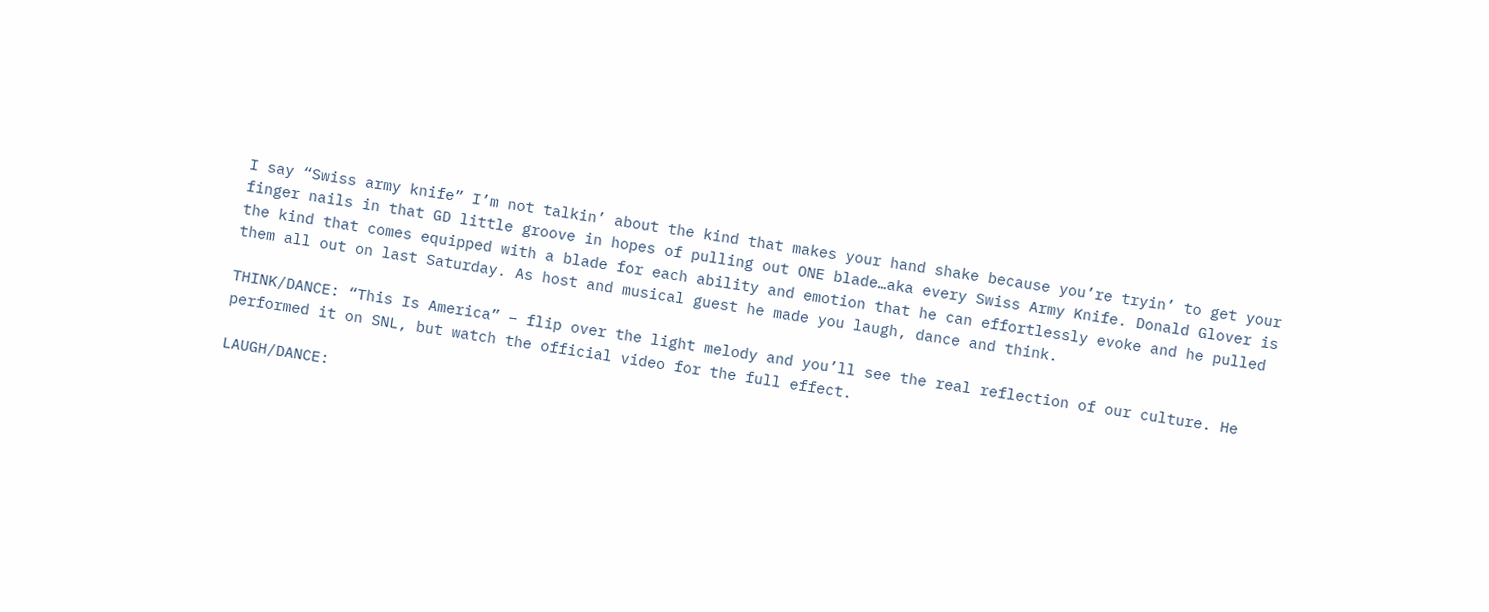I say “Swiss army knife” I’m not talkin’ about the kind that makes your hand shake because you’re tryin’ to get your finger nails in that GD little groove in hopes of pulling out ONE blade…aka every Swiss Army Knife. Donald Glover is the kind that comes equipped with a blade for each ability and emotion that he can effortlessly evoke and he pulled them all out on last Saturday. As host and musical guest he made you laugh, dance and think.

THINK/DANCE: “This Is America” – flip over the light melody and you’ll see the real reflection of our culture. He performed it on SNL, but watch the official video for the full effect.

LAUGH/DANCE: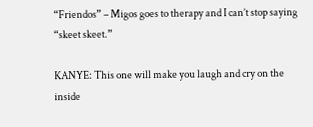“Friendos” – Migos goes to therapy and I can’t stop saying “skeet skeet.”

KANYE: This one will make you laugh and cry on the inside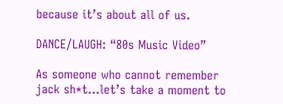because it’s about all of us.

DANCE/LAUGH: “80s Music Video”

As someone who cannot remember jack sh*t…let’s take a moment to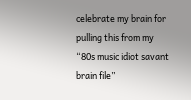celebrate my brain for pulling this from my “80s music idiot savant brain file”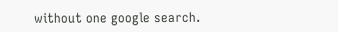without one google search.